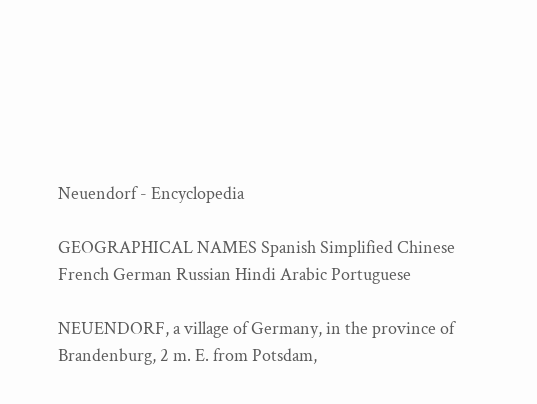Neuendorf - Encyclopedia

GEOGRAPHICAL NAMES Spanish Simplified Chinese French German Russian Hindi Arabic Portuguese

NEUENDORF, a village of Germany, in the province of Brandenburg, 2 m. E. from Potsdam,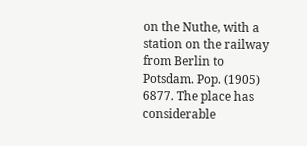on the Nuthe, with a station on the railway from Berlin to Potsdam. Pop. (1905) 6877. The place has considerable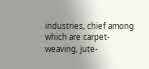industries, chief among which are carpet-weaving, jute-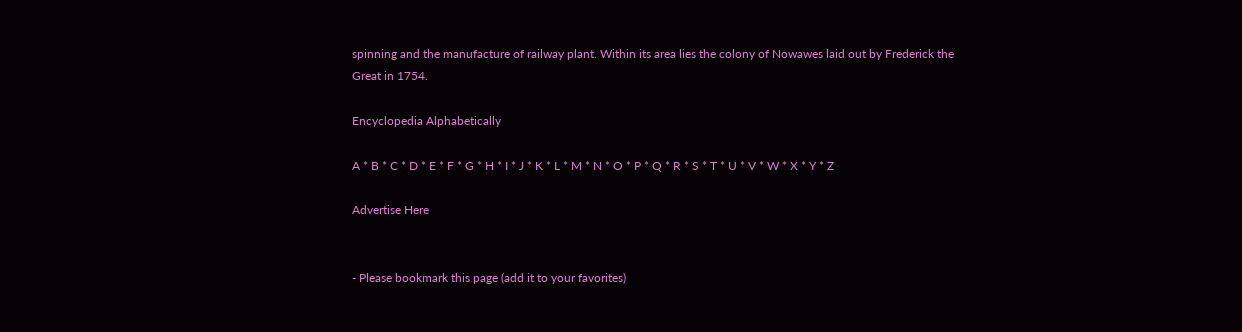spinning and the manufacture of railway plant. Within its area lies the colony of Nowawes laid out by Frederick the Great in 1754.

Encyclopedia Alphabetically

A * B * C * D * E * F * G * H * I * J * K * L * M * N * O * P * Q * R * S * T * U * V * W * X * Y * Z

Advertise Here


- Please bookmark this page (add it to your favorites)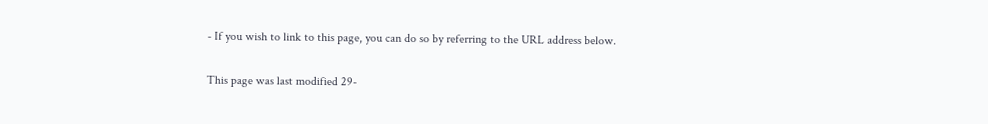- If you wish to link to this page, you can do so by referring to the URL address below.

This page was last modified 29-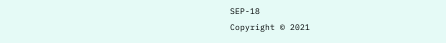SEP-18
Copyright © 2021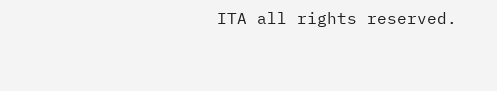ITA all rights reserved.